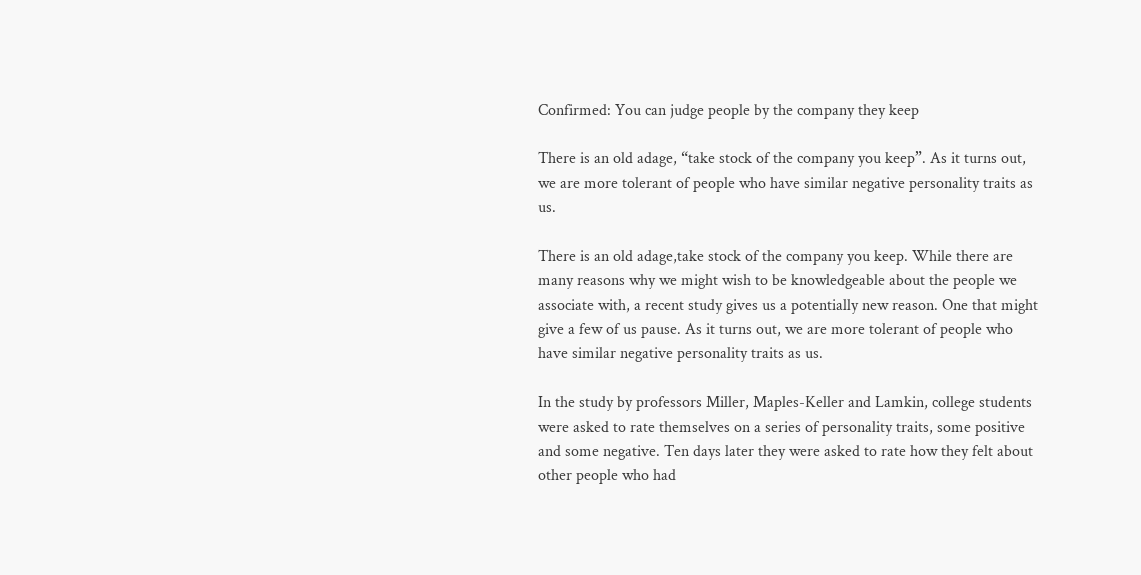Confirmed: You can judge people by the company they keep

There is an old adage, “take stock of the company you keep”. As it turns out, we are more tolerant of people who have similar negative personality traits as us.

There is an old adage,take stock of the company you keep. While there are many reasons why we might wish to be knowledgeable about the people we associate with, a recent study gives us a potentially new reason. One that might give a few of us pause. As it turns out, we are more tolerant of people who have similar negative personality traits as us.

In the study by professors Miller, Maples-Keller and Lamkin, college students were asked to rate themselves on a series of personality traits, some positive and some negative. Ten days later they were asked to rate how they felt about other people who had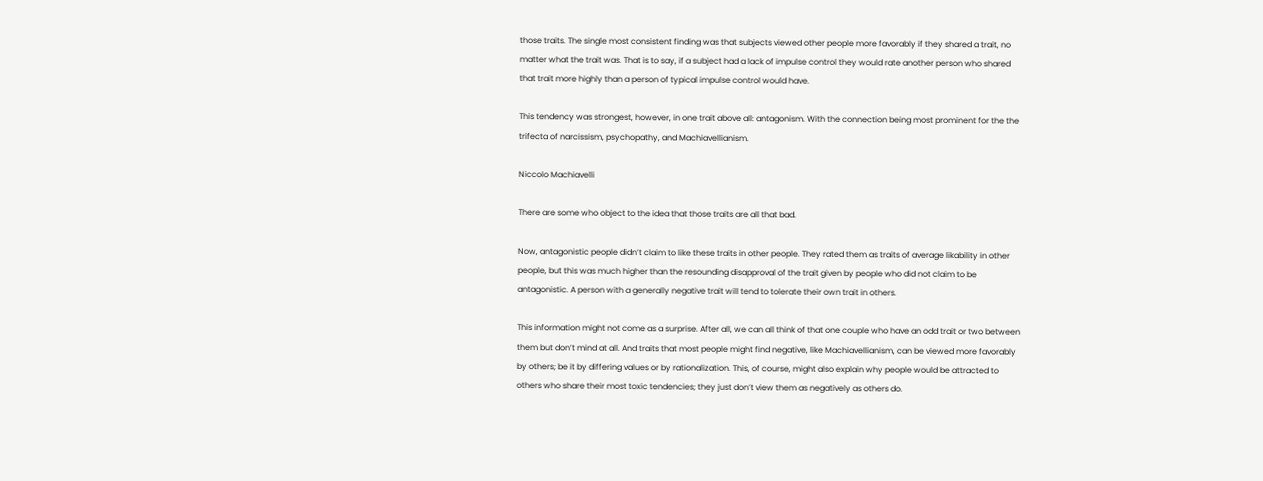those traits. The single most consistent finding was that subjects viewed other people more favorably if they shared a trait, no matter what the trait was. That is to say, if a subject had a lack of impulse control they would rate another person who shared that trait more highly than a person of typical impulse control would have.

This tendency was strongest, however, in one trait above all: antagonism. With the connection being most prominent for the the trifecta of narcissism, psychopathy, and Machiavellianism.

Niccolo Machiavelli

There are some who object to the idea that those traits are all that bad.

Now, antagonistic people didn’t claim to like these traits in other people. They rated them as traits of average likability in other people, but this was much higher than the resounding disapproval of the trait given by people who did not claim to be antagonistic. A person with a generally negative trait will tend to tolerate their own trait in others.

This information might not come as a surprise. After all, we can all think of that one couple who have an odd trait or two between them but don’t mind at all. And traits that most people might find negative, like Machiavellianism, can be viewed more favorably by others; be it by differing values or by rationalization. This, of course, might also explain why people would be attracted to others who share their most toxic tendencies; they just don’t view them as negatively as others do.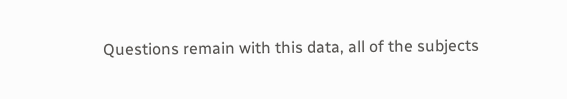Questions remain with this data, all of the subjects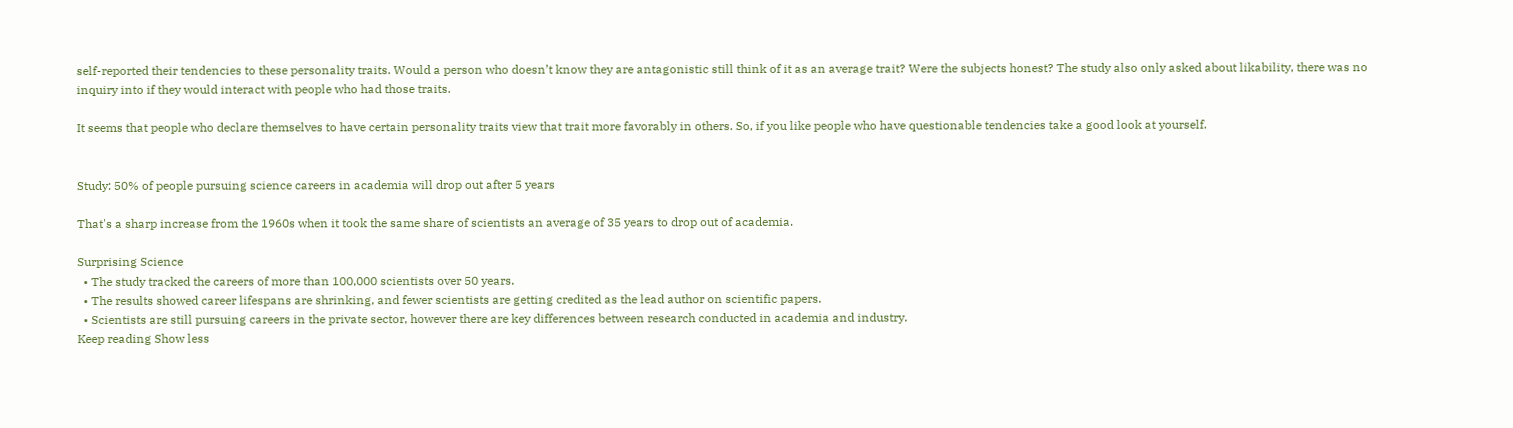self-reported their tendencies to these personality traits. Would a person who doesn’t know they are antagonistic still think of it as an average trait? Were the subjects honest? The study also only asked about likability, there was no inquiry into if they would interact with people who had those traits.

It seems that people who declare themselves to have certain personality traits view that trait more favorably in others. So, if you like people who have questionable tendencies take a good look at yourself.


Study: 50% of people pursuing science careers in academia will drop out after 5 years

That's a sharp increase from the 1960s when it took the same share of scientists an average of 35 years to drop out of academia.

Surprising Science
  • The study tracked the careers of more than 100,000 scientists over 50 years.
  • The results showed career lifespans are shrinking, and fewer scientists are getting credited as the lead author on scientific papers.
  • Scientists are still pursuing careers in the private sector, however there are key differences between research conducted in academia and industry.
Keep reading Show less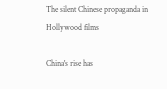The silent Chinese propaganda in Hollywood films

China's rise has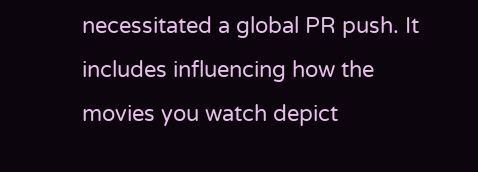necessitated a global PR push. It includes influencing how the movies you watch depict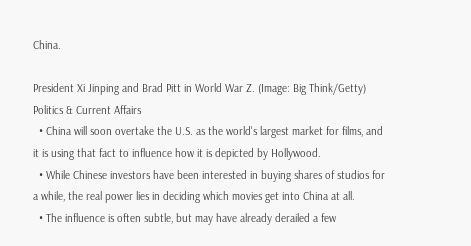China.

President Xi Jinping and Brad Pitt in World War Z. (Image: Big Think/Getty)
Politics & Current Affairs
  • China will soon overtake the U.S. as the world's largest market for films, and it is using that fact to influence how it is depicted by Hollywood.
  • While Chinese investors have been interested in buying shares of studios for a while, the real power lies in deciding which movies get into China at all.
  • The influence is often subtle, but may have already derailed a few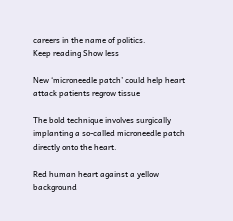careers in the name of politics.
Keep reading Show less

New ‘microneedle patch’ could help heart attack patients regrow tissue

The bold technique involves surgically implanting a so-called microneedle patch directly onto the heart.

Red human heart against a yellow background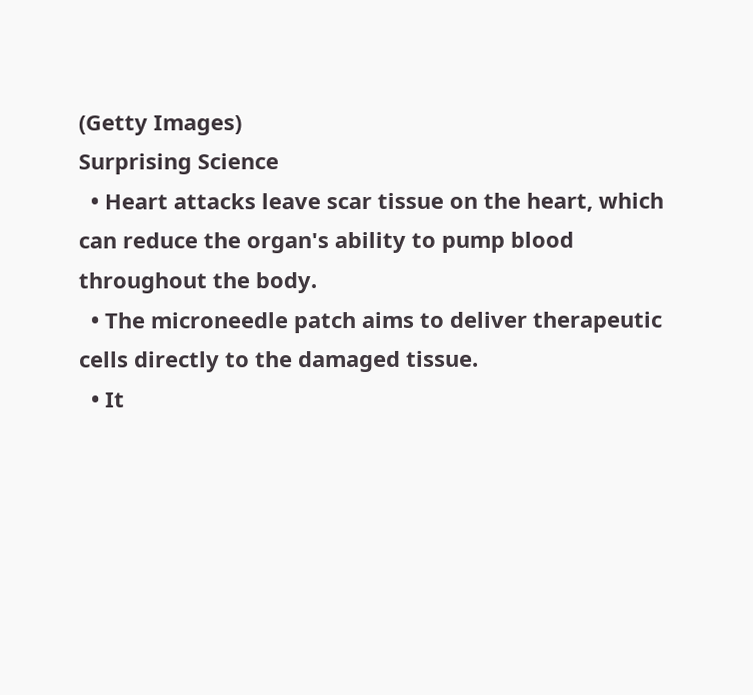(Getty Images)
Surprising Science
  • Heart attacks leave scar tissue on the heart, which can reduce the organ's ability to pump blood throughout the body.
  • The microneedle patch aims to deliver therapeutic cells directly to the damaged tissue.
  • It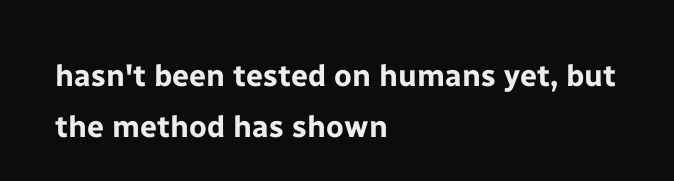hasn't been tested on humans yet, but the method has shown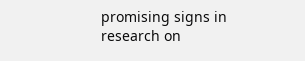promising signs in research on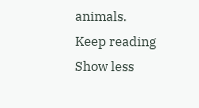animals.
Keep reading Show less